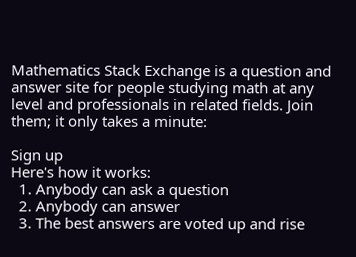Mathematics Stack Exchange is a question and answer site for people studying math at any level and professionals in related fields. Join them; it only takes a minute:

Sign up
Here's how it works:
  1. Anybody can ask a question
  2. Anybody can answer
  3. The best answers are voted up and rise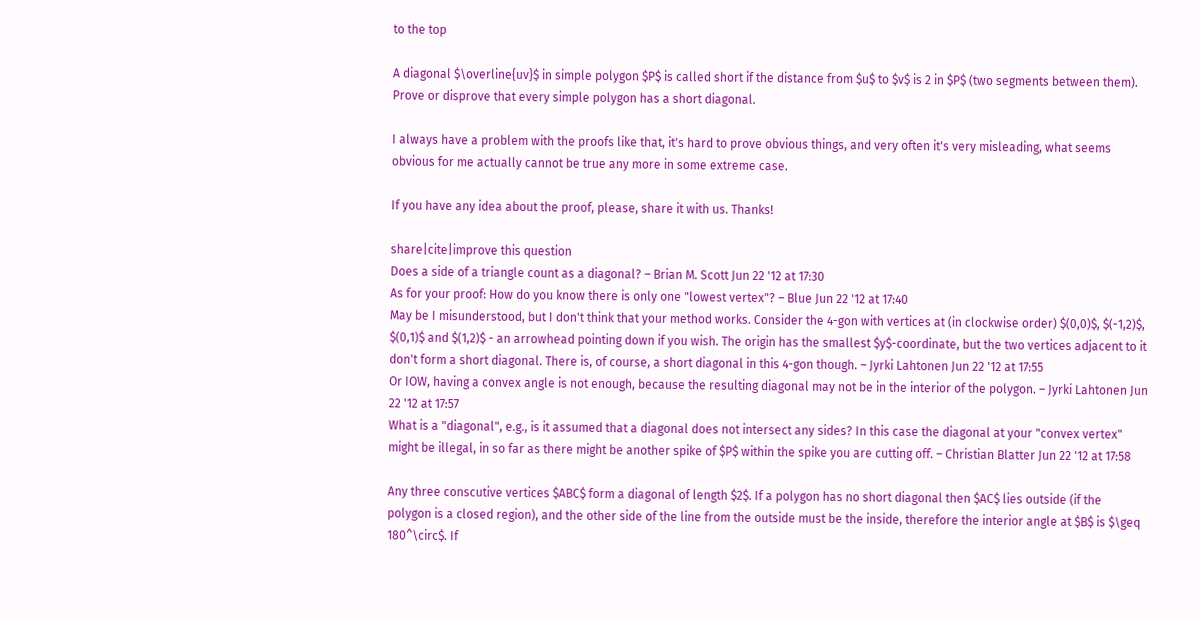to the top

A diagonal $\overline{uv}$ in simple polygon $P$ is called short if the distance from $u$ to $v$ is 2 in $P$ (two segments between them). Prove or disprove that every simple polygon has a short diagonal.

I always have a problem with the proofs like that, it's hard to prove obvious things, and very often it's very misleading, what seems obvious for me actually cannot be true any more in some extreme case.

If you have any idea about the proof, please, share it with us. Thanks!

share|cite|improve this question
Does a side of a triangle count as a diagonal? – Brian M. Scott Jun 22 '12 at 17:30
As for your proof: How do you know there is only one "lowest vertex"? – Blue Jun 22 '12 at 17:40
May be I misunderstood, but I don't think that your method works. Consider the 4-gon with vertices at (in clockwise order) $(0,0)$, $(-1,2)$, $(0,1)$ and $(1,2)$ - an arrowhead pointing down if you wish. The origin has the smallest $y$-coordinate, but the two vertices adjacent to it don't form a short diagonal. There is, of course, a short diagonal in this 4-gon though. – Jyrki Lahtonen Jun 22 '12 at 17:55
Or IOW, having a convex angle is not enough, because the resulting diagonal may not be in the interior of the polygon. – Jyrki Lahtonen Jun 22 '12 at 17:57
What is a "diagonal", e.g., is it assumed that a diagonal does not intersect any sides? In this case the diagonal at your "convex vertex" might be illegal, in so far as there might be another spike of $P$ within the spike you are cutting off. – Christian Blatter Jun 22 '12 at 17:58

Any three conscutive vertices $ABC$ form a diagonal of length $2$. If a polygon has no short diagonal then $AC$ lies outside (if the polygon is a closed region), and the other side of the line from the outside must be the inside, therefore the interior angle at $B$ is $\geq 180^\circ$. If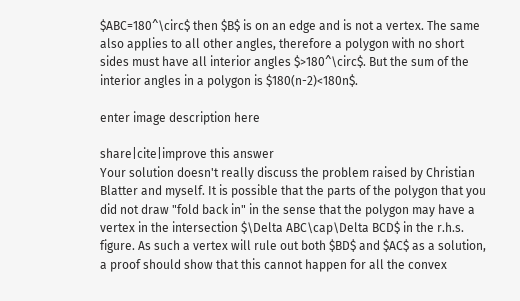$ABC=180^\circ$ then $B$ is on an edge and is not a vertex. The same also applies to all other angles, therefore a polygon with no short sides must have all interior angles $>180^\circ$. But the sum of the interior angles in a polygon is $180(n-2)<180n$.

enter image description here

share|cite|improve this answer
Your solution doesn't really discuss the problem raised by Christian Blatter and myself. It is possible that the parts of the polygon that you did not draw "fold back in" in the sense that the polygon may have a vertex in the intersection $\Delta ABC\cap\Delta BCD$ in the r.h.s. figure. As such a vertex will rule out both $BD$ and $AC$ as a solution, a proof should show that this cannot happen for all the convex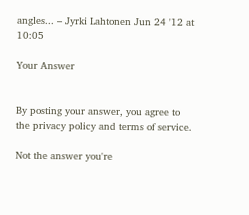angles... – Jyrki Lahtonen Jun 24 '12 at 10:05

Your Answer


By posting your answer, you agree to the privacy policy and terms of service.

Not the answer you're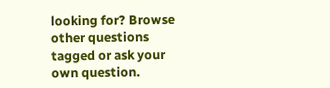looking for? Browse other questions tagged or ask your own question.